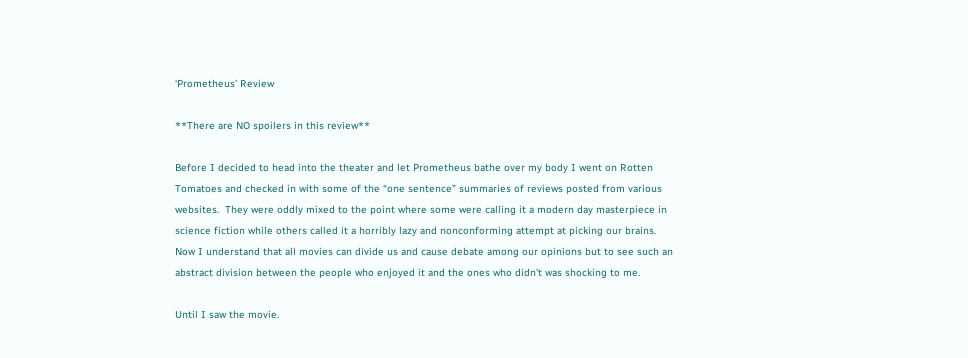‘Prometheus’ Review

**There are NO spoilers in this review**

Before I decided to head into the theater and let Prometheus bathe over my body I went on Rotten Tomatoes and checked in with some of the “one sentence” summaries of reviews posted from various websites.  They were oddly mixed to the point where some were calling it a modern day masterpiece in science fiction while others called it a horribly lazy and nonconforming attempt at picking our brains.  Now I understand that all movies can divide us and cause debate among our opinions but to see such an abstract division between the people who enjoyed it and the ones who didn’t was shocking to me.

Until I saw the movie.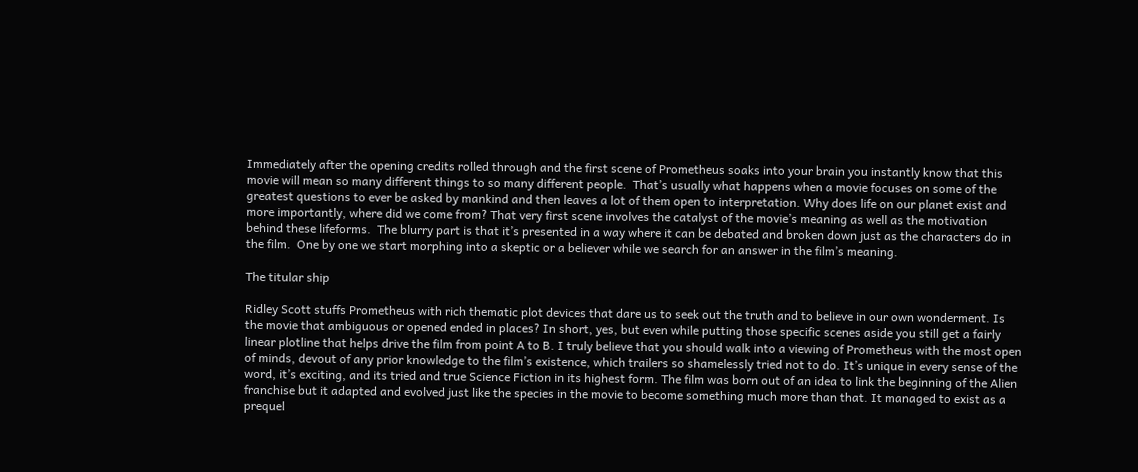Immediately after the opening credits rolled through and the first scene of Prometheus soaks into your brain you instantly know that this movie will mean so many different things to so many different people.  That’s usually what happens when a movie focuses on some of the greatest questions to ever be asked by mankind and then leaves a lot of them open to interpretation. Why does life on our planet exist and more importantly, where did we come from? That very first scene involves the catalyst of the movie’s meaning as well as the motivation behind these lifeforms.  The blurry part is that it’s presented in a way where it can be debated and broken down just as the characters do in the film.  One by one we start morphing into a skeptic or a believer while we search for an answer in the film’s meaning.

The titular ship

Ridley Scott stuffs Prometheus with rich thematic plot devices that dare us to seek out the truth and to believe in our own wonderment. Is the movie that ambiguous or opened ended in places? In short, yes, but even while putting those specific scenes aside you still get a fairly linear plotline that helps drive the film from point A to B. I truly believe that you should walk into a viewing of Prometheus with the most open of minds, devout of any prior knowledge to the film’s existence, which trailers so shamelessly tried not to do. It’s unique in every sense of the word, it’s exciting, and its tried and true Science Fiction in its highest form. The film was born out of an idea to link the beginning of the Alien franchise but it adapted and evolved just like the species in the movie to become something much more than that. It managed to exist as a prequel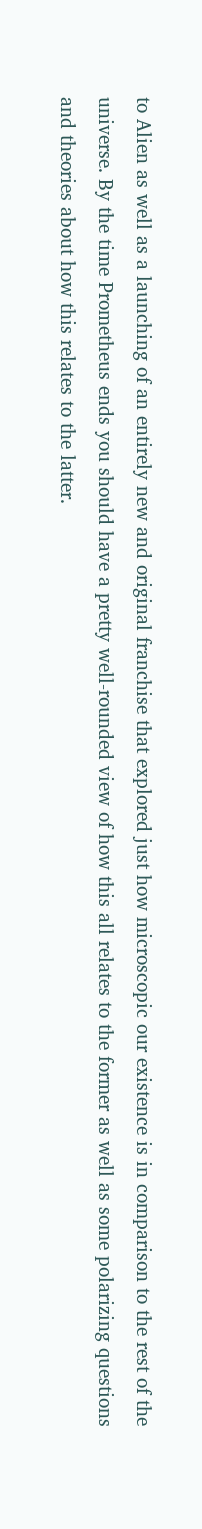to Alien as well as a launching of an entirely new and original franchise that explored just how microscopic our existence is in comparison to the rest of the universe. By the time Prometheus ends you should have a pretty well-rounded view of how this all relates to the former as well as some polarizing questions and theories about how this relates to the latter.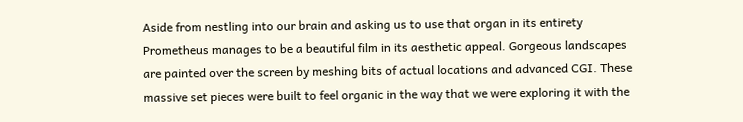Aside from nestling into our brain and asking us to use that organ in its entirety Prometheus manages to be a beautiful film in its aesthetic appeal. Gorgeous landscapes are painted over the screen by meshing bits of actual locations and advanced CGI. These massive set pieces were built to feel organic in the way that we were exploring it with the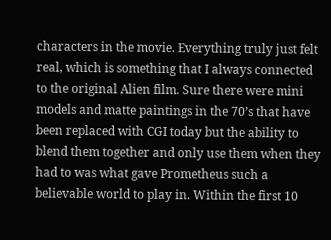characters in the movie. Everything truly just felt real, which is something that I always connected to the original Alien film. Sure there were mini models and matte paintings in the 70’s that have been replaced with CGI today but the ability to blend them together and only use them when they had to was what gave Prometheus such a believable world to play in. Within the first 10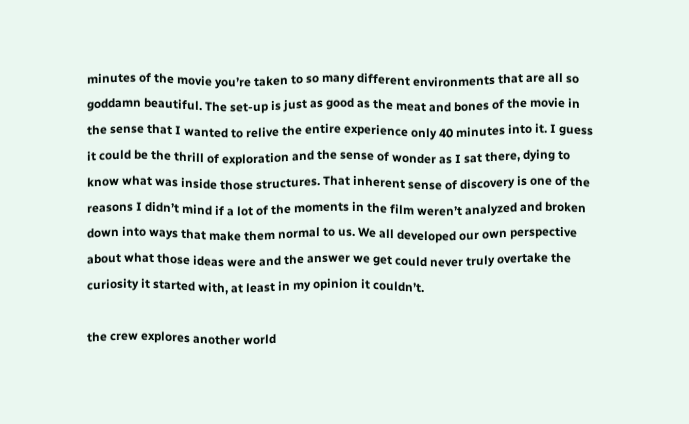minutes of the movie you’re taken to so many different environments that are all so goddamn beautiful. The set-up is just as good as the meat and bones of the movie in the sense that I wanted to relive the entire experience only 40 minutes into it. I guess it could be the thrill of exploration and the sense of wonder as I sat there, dying to know what was inside those structures. That inherent sense of discovery is one of the reasons I didn’t mind if a lot of the moments in the film weren’t analyzed and broken down into ways that make them normal to us. We all developed our own perspective about what those ideas were and the answer we get could never truly overtake the curiosity it started with, at least in my opinion it couldn’t.

the crew explores another world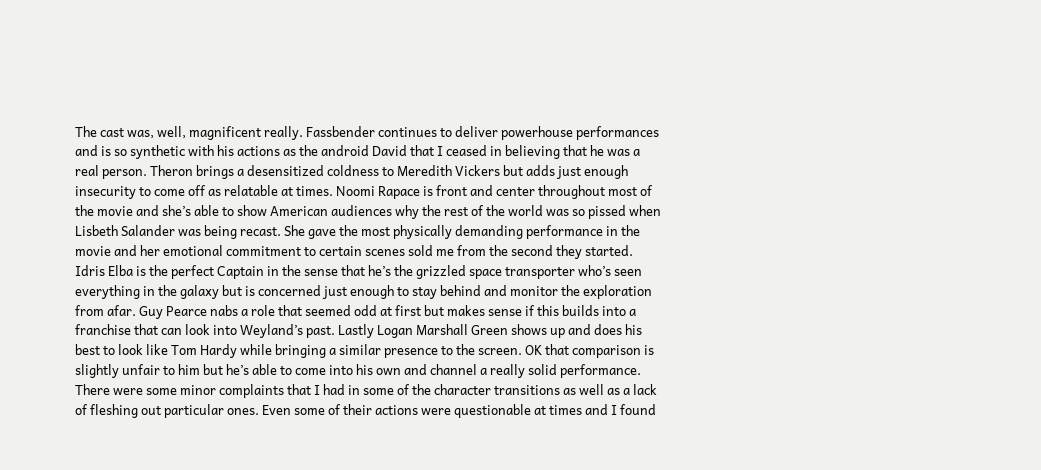The cast was, well, magnificent really. Fassbender continues to deliver powerhouse performances and is so synthetic with his actions as the android David that I ceased in believing that he was a real person. Theron brings a desensitized coldness to Meredith Vickers but adds just enough insecurity to come off as relatable at times. Noomi Rapace is front and center throughout most of the movie and she’s able to show American audiences why the rest of the world was so pissed when Lisbeth Salander was being recast. She gave the most physically demanding performance in the movie and her emotional commitment to certain scenes sold me from the second they started. Idris Elba is the perfect Captain in the sense that he’s the grizzled space transporter who’s seen everything in the galaxy but is concerned just enough to stay behind and monitor the exploration from afar. Guy Pearce nabs a role that seemed odd at first but makes sense if this builds into a franchise that can look into Weyland’s past. Lastly Logan Marshall Green shows up and does his best to look like Tom Hardy while bringing a similar presence to the screen. OK that comparison is slightly unfair to him but he’s able to come into his own and channel a really solid performance. There were some minor complaints that I had in some of the character transitions as well as a lack of fleshing out particular ones. Even some of their actions were questionable at times and I found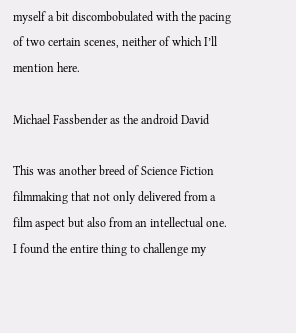myself a bit discombobulated with the pacing of two certain scenes, neither of which I’ll mention here.

Michael Fassbender as the android David

This was another breed of Science Fiction filmmaking that not only delivered from a film aspect but also from an intellectual one. I found the entire thing to challenge my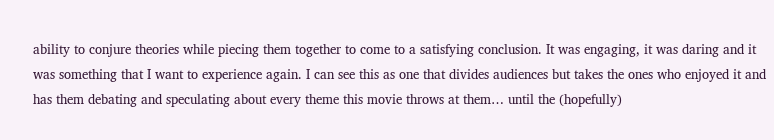ability to conjure theories while piecing them together to come to a satisfying conclusion. It was engaging, it was daring and it was something that I want to experience again. I can see this as one that divides audiences but takes the ones who enjoyed it and has them debating and speculating about every theme this movie throws at them… until the (hopefully)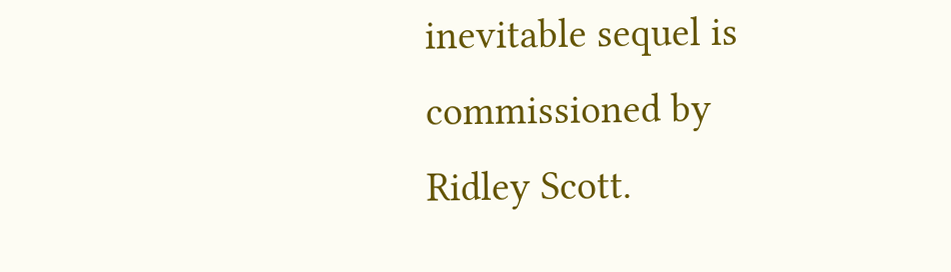inevitable sequel is commissioned by Ridley Scott.